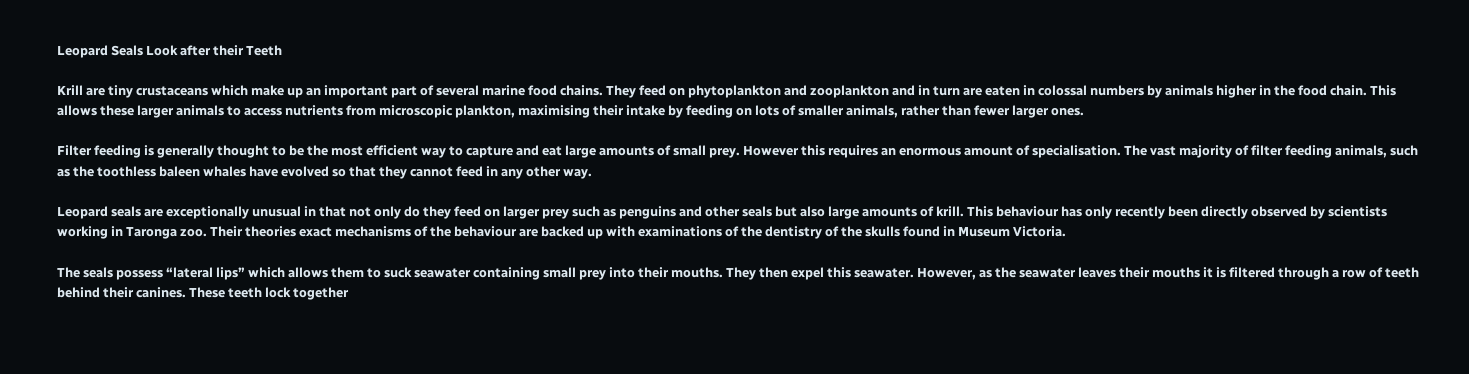Leopard Seals Look after their Teeth

Krill are tiny crustaceans which make up an important part of several marine food chains. They feed on phytoplankton and zooplankton and in turn are eaten in colossal numbers by animals higher in the food chain. This allows these larger animals to access nutrients from microscopic plankton, maximising their intake by feeding on lots of smaller animals, rather than fewer larger ones.

Filter feeding is generally thought to be the most efficient way to capture and eat large amounts of small prey. However this requires an enormous amount of specialisation. The vast majority of filter feeding animals, such as the toothless baleen whales have evolved so that they cannot feed in any other way.

Leopard seals are exceptionally unusual in that not only do they feed on larger prey such as penguins and other seals but also large amounts of krill. This behaviour has only recently been directly observed by scientists working in Taronga zoo. Their theories exact mechanisms of the behaviour are backed up with examinations of the dentistry of the skulls found in Museum Victoria.

The seals possess “lateral lips” which allows them to suck seawater containing small prey into their mouths. They then expel this seawater. However, as the seawater leaves their mouths it is filtered through a row of teeth behind their canines. These teeth lock together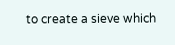to create a sieve which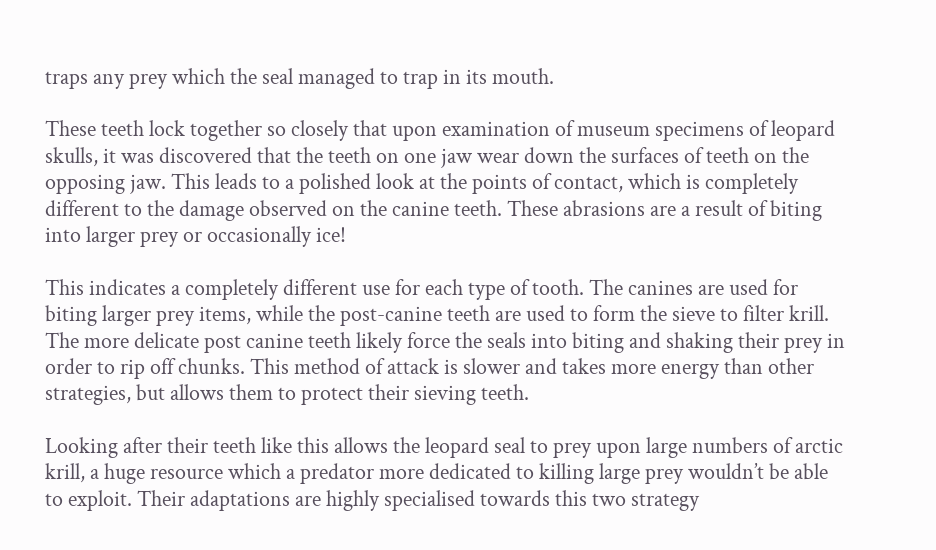traps any prey which the seal managed to trap in its mouth.

These teeth lock together so closely that upon examination of museum specimens of leopard skulls, it was discovered that the teeth on one jaw wear down the surfaces of teeth on the opposing jaw. This leads to a polished look at the points of contact, which is completely different to the damage observed on the canine teeth. These abrasions are a result of biting into larger prey or occasionally ice!

This indicates a completely different use for each type of tooth. The canines are used for biting larger prey items, while the post-canine teeth are used to form the sieve to filter krill. The more delicate post canine teeth likely force the seals into biting and shaking their prey in order to rip off chunks. This method of attack is slower and takes more energy than other strategies, but allows them to protect their sieving teeth.

Looking after their teeth like this allows the leopard seal to prey upon large numbers of arctic krill, a huge resource which a predator more dedicated to killing large prey wouldn’t be able to exploit. Their adaptations are highly specialised towards this two strategy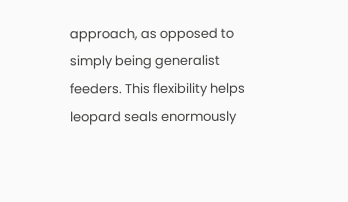approach, as opposed to simply being generalist feeders. This flexibility helps leopard seals enormously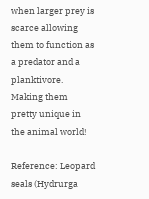when larger prey is scarce allowing them to function as a predator and a planktivore. Making them pretty unique in the animal world!

Reference: Leopard seals (Hydrurga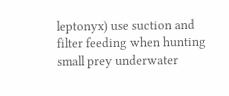leptonyx) use suction and filter feeding when hunting small prey underwater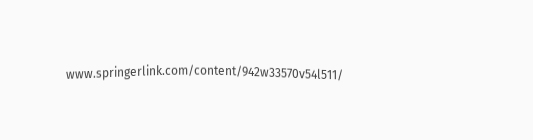www.springerlink.com/content/942w33570v54l511/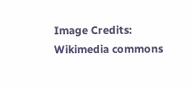Image Credits: Wikimedia commons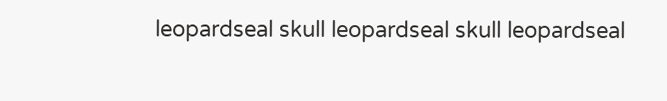leopardseal skull leopardseal skull leopardseal